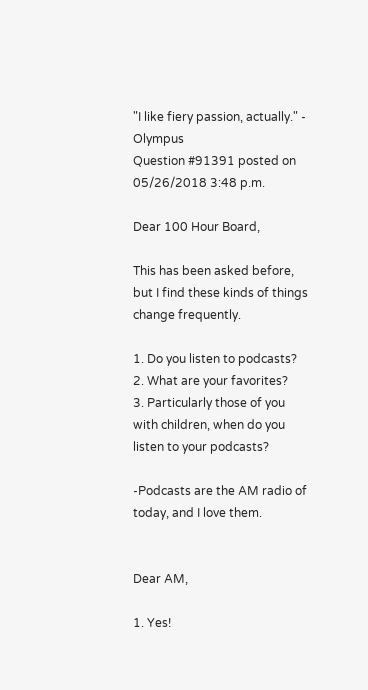"I like fiery passion, actually." - Olympus
Question #91391 posted on 05/26/2018 3:48 p.m.

Dear 100 Hour Board,

This has been asked before, but I find these kinds of things change frequently.

1. Do you listen to podcasts?
2. What are your favorites?
3. Particularly those of you with children, when do you listen to your podcasts?

-Podcasts are the AM radio of today, and I love them.


Dear AM,

1. Yes!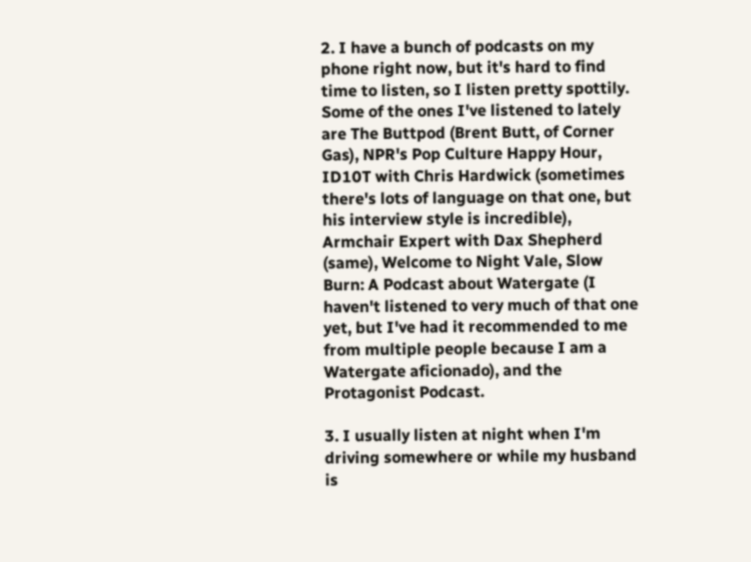2. I have a bunch of podcasts on my phone right now, but it's hard to find time to listen, so I listen pretty spottily. Some of the ones I've listened to lately are The Buttpod (Brent Butt, of Corner Gas), NPR's Pop Culture Happy Hour, ID10T with Chris Hardwick (sometimes there's lots of language on that one, but his interview style is incredible), Armchair Expert with Dax Shepherd (same), Welcome to Night Vale, Slow Burn: A Podcast about Watergate (I haven't listened to very much of that one yet, but I've had it recommended to me from multiple people because I am a Watergate aficionado), and the Protagonist Podcast.

3. I usually listen at night when I'm driving somewhere or while my husband is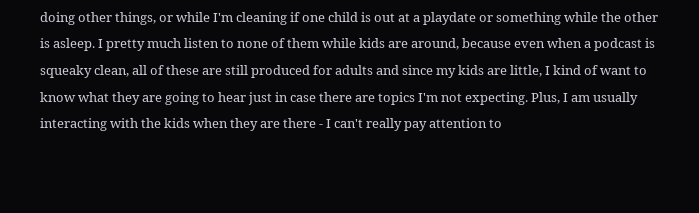doing other things, or while I'm cleaning if one child is out at a playdate or something while the other is asleep. I pretty much listen to none of them while kids are around, because even when a podcast is squeaky clean, all of these are still produced for adults and since my kids are little, I kind of want to know what they are going to hear just in case there are topics I'm not expecting. Plus, I am usually interacting with the kids when they are there - I can't really pay attention to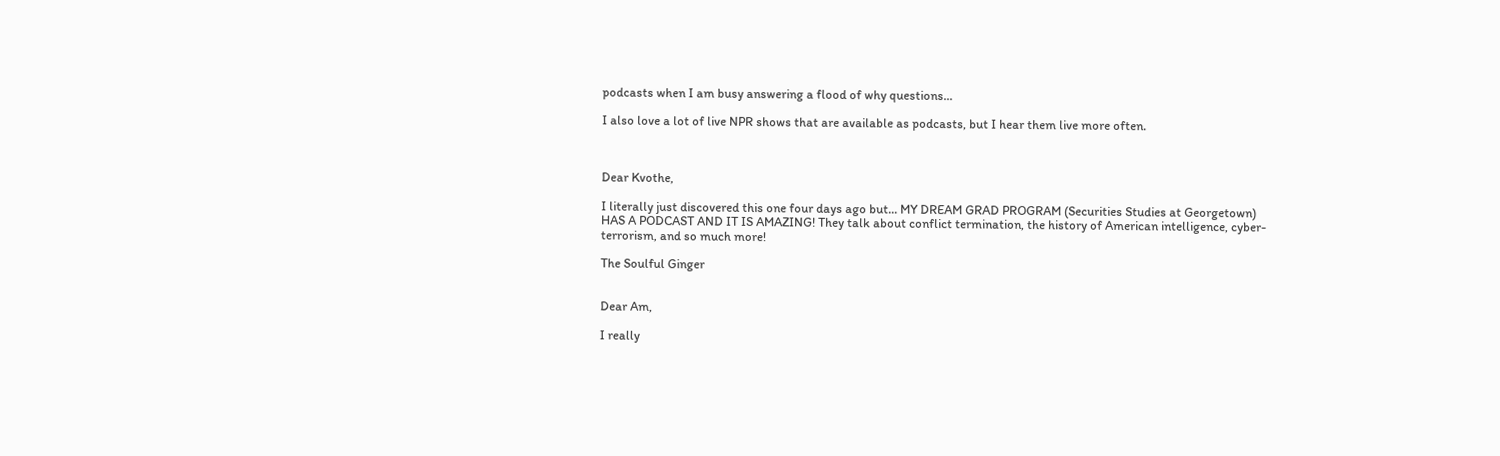podcasts when I am busy answering a flood of why questions...

I also love a lot of live NPR shows that are available as podcasts, but I hear them live more often.



Dear Kvothe,

I literally just discovered this one four days ago but... MY DREAM GRAD PROGRAM (Securities Studies at Georgetown) HAS A PODCAST AND IT IS AMAZING! They talk about conflict termination, the history of American intelligence, cyber-terrorism, and so much more!

The Soulful Ginger


Dear Am,

I really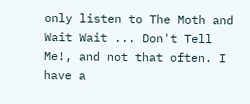only listen to The Moth and Wait Wait ... Don't Tell Me!, and not that often. I have a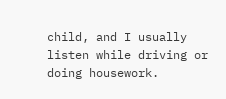child, and I usually listen while driving or doing housework.